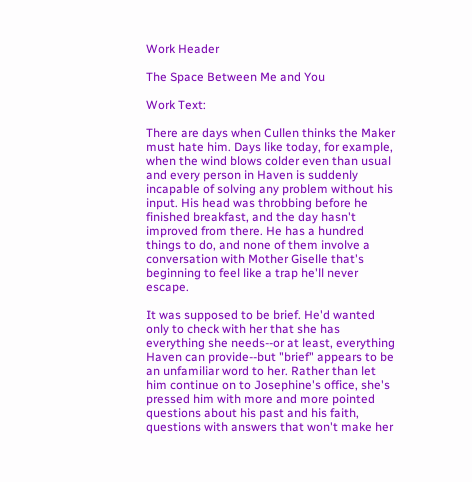Work Header

The Space Between Me and You

Work Text:

There are days when Cullen thinks the Maker must hate him. Days like today, for example, when the wind blows colder even than usual and every person in Haven is suddenly incapable of solving any problem without his input. His head was throbbing before he finished breakfast, and the day hasn't improved from there. He has a hundred things to do, and none of them involve a conversation with Mother Giselle that's beginning to feel like a trap he'll never escape.

It was supposed to be brief. He'd wanted only to check with her that she has everything she needs--or at least, everything Haven can provide--but "brief" appears to be an unfamiliar word to her. Rather than let him continue on to Josephine's office, she's pressed him with more and more pointed questions about his past and his faith, questions with answers that won't make her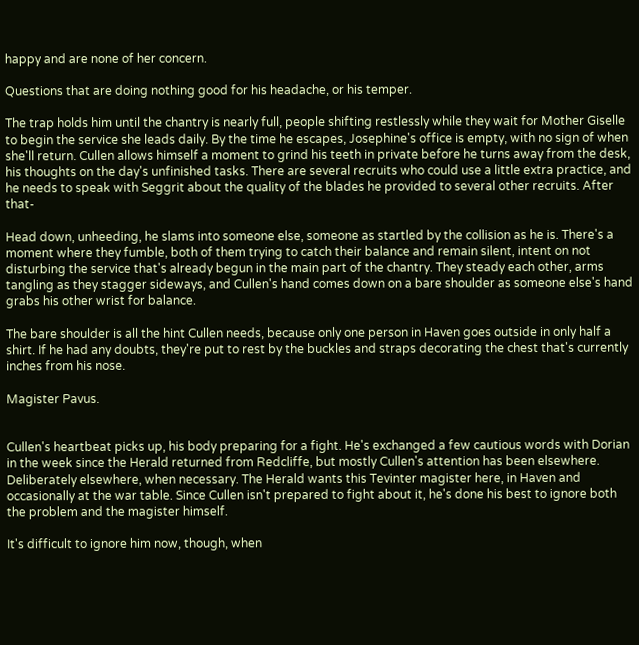happy and are none of her concern.

Questions that are doing nothing good for his headache, or his temper.

The trap holds him until the chantry is nearly full, people shifting restlessly while they wait for Mother Giselle to begin the service she leads daily. By the time he escapes, Josephine's office is empty, with no sign of when she'll return. Cullen allows himself a moment to grind his teeth in private before he turns away from the desk, his thoughts on the day's unfinished tasks. There are several recruits who could use a little extra practice, and he needs to speak with Seggrit about the quality of the blades he provided to several other recruits. After that-

Head down, unheeding, he slams into someone else, someone as startled by the collision as he is. There's a moment where they fumble, both of them trying to catch their balance and remain silent, intent on not disturbing the service that's already begun in the main part of the chantry. They steady each other, arms tangling as they stagger sideways, and Cullen's hand comes down on a bare shoulder as someone else's hand grabs his other wrist for balance.

The bare shoulder is all the hint Cullen needs, because only one person in Haven goes outside in only half a shirt. If he had any doubts, they're put to rest by the buckles and straps decorating the chest that's currently inches from his nose.

Magister Pavus.


Cullen's heartbeat picks up, his body preparing for a fight. He's exchanged a few cautious words with Dorian in the week since the Herald returned from Redcliffe, but mostly Cullen's attention has been elsewhere. Deliberately elsewhere, when necessary. The Herald wants this Tevinter magister here, in Haven and occasionally at the war table. Since Cullen isn't prepared to fight about it, he's done his best to ignore both the problem and the magister himself.

It's difficult to ignore him now, though, when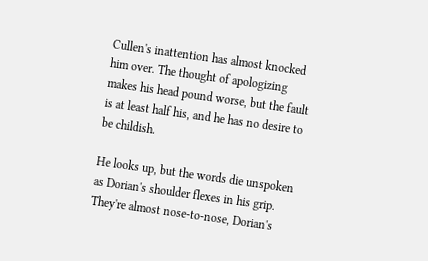Cullen's inattention has almost knocked him over. The thought of apologizing makes his head pound worse, but the fault is at least half his, and he has no desire to be childish.

He looks up, but the words die unspoken as Dorian's shoulder flexes in his grip. They're almost nose-to-nose, Dorian's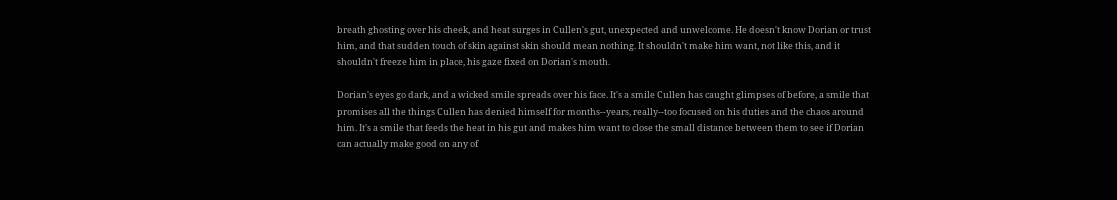breath ghosting over his cheek, and heat surges in Cullen's gut, unexpected and unwelcome. He doesn't know Dorian or trust him, and that sudden touch of skin against skin should mean nothing. It shouldn't make him want, not like this, and it shouldn't freeze him in place, his gaze fixed on Dorian's mouth.

Dorian's eyes go dark, and a wicked smile spreads over his face. It's a smile Cullen has caught glimpses of before, a smile that promises all the things Cullen has denied himself for months--years, really--too focused on his duties and the chaos around him. It's a smile that feeds the heat in his gut and makes him want to close the small distance between them to see if Dorian can actually make good on any of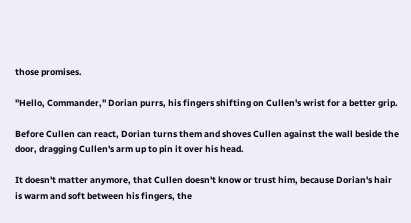those promises.

"Hello, Commander," Dorian purrs, his fingers shifting on Cullen's wrist for a better grip.

Before Cullen can react, Dorian turns them and shoves Cullen against the wall beside the door, dragging Cullen's arm up to pin it over his head.

It doesn't matter anymore, that Cullen doesn't know or trust him, because Dorian's hair is warm and soft between his fingers, the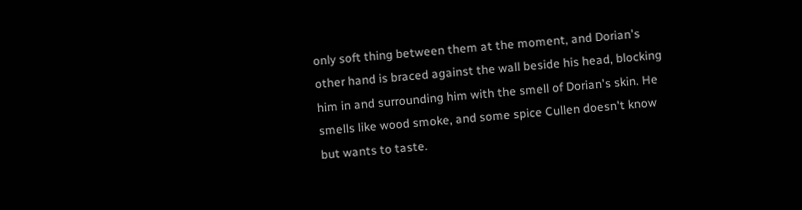only soft thing between them at the moment, and Dorian's other hand is braced against the wall beside his head, blocking him in and surrounding him with the smell of Dorian's skin. He smells like wood smoke, and some spice Cullen doesn't know but wants to taste.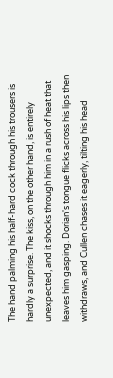The hand palming his half-hard cock through his trousers is hardly a surprise. The kiss, on the other hand, is entirely unexpected, and it shocks through him in a rush of heat that leaves him gasping. Dorian's tongue flicks across his lips then withdraws, and Cullen chases it eagerly, tilting his head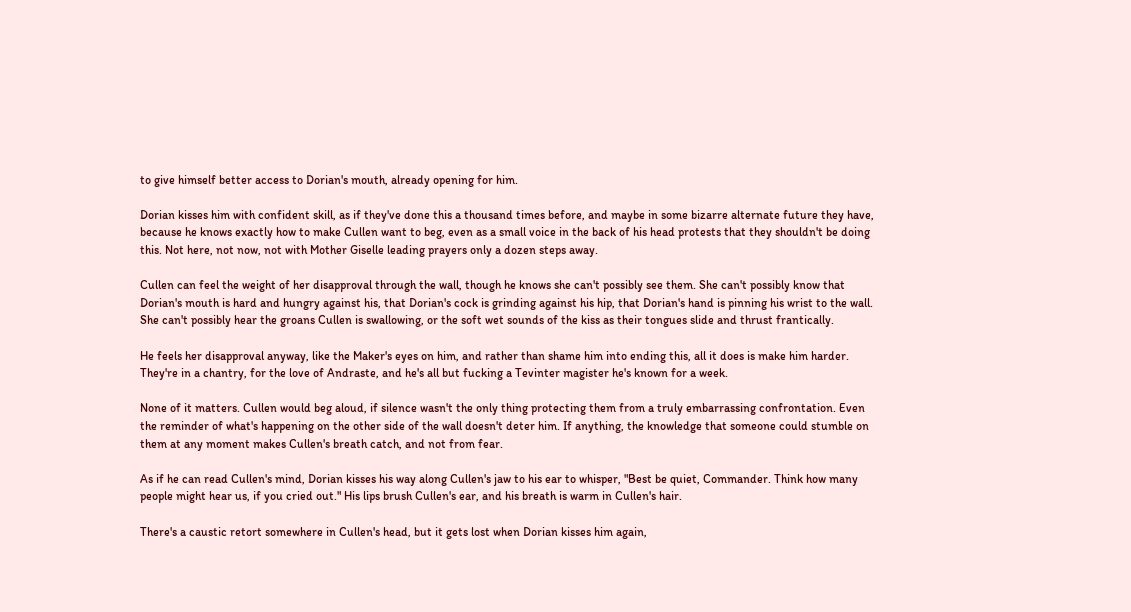to give himself better access to Dorian's mouth, already opening for him.

Dorian kisses him with confident skill, as if they've done this a thousand times before, and maybe in some bizarre alternate future they have, because he knows exactly how to make Cullen want to beg, even as a small voice in the back of his head protests that they shouldn't be doing this. Not here, not now, not with Mother Giselle leading prayers only a dozen steps away.

Cullen can feel the weight of her disapproval through the wall, though he knows she can't possibly see them. She can't possibly know that Dorian's mouth is hard and hungry against his, that Dorian's cock is grinding against his hip, that Dorian's hand is pinning his wrist to the wall. She can't possibly hear the groans Cullen is swallowing, or the soft wet sounds of the kiss as their tongues slide and thrust frantically.

He feels her disapproval anyway, like the Maker's eyes on him, and rather than shame him into ending this, all it does is make him harder. They're in a chantry, for the love of Andraste, and he's all but fucking a Tevinter magister he's known for a week.

None of it matters. Cullen would beg aloud, if silence wasn't the only thing protecting them from a truly embarrassing confrontation. Even the reminder of what's happening on the other side of the wall doesn't deter him. If anything, the knowledge that someone could stumble on them at any moment makes Cullen's breath catch, and not from fear.

As if he can read Cullen's mind, Dorian kisses his way along Cullen's jaw to his ear to whisper, "Best be quiet, Commander. Think how many people might hear us, if you cried out." His lips brush Cullen's ear, and his breath is warm in Cullen's hair.

There's a caustic retort somewhere in Cullen's head, but it gets lost when Dorian kisses him again,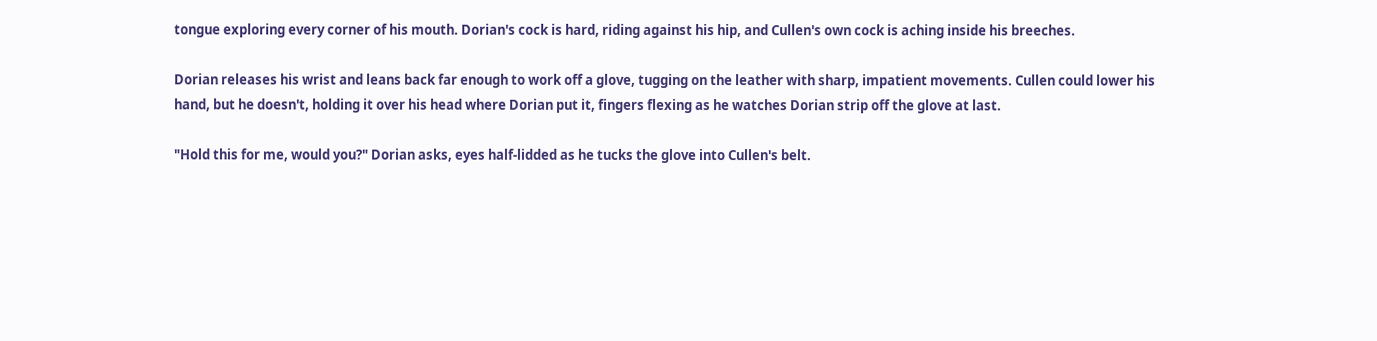tongue exploring every corner of his mouth. Dorian's cock is hard, riding against his hip, and Cullen's own cock is aching inside his breeches.

Dorian releases his wrist and leans back far enough to work off a glove, tugging on the leather with sharp, impatient movements. Cullen could lower his hand, but he doesn't, holding it over his head where Dorian put it, fingers flexing as he watches Dorian strip off the glove at last.

"Hold this for me, would you?" Dorian asks, eyes half-lidded as he tucks the glove into Cullen's belt.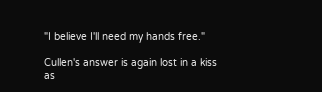"I believe I'll need my hands free."

Cullen's answer is again lost in a kiss as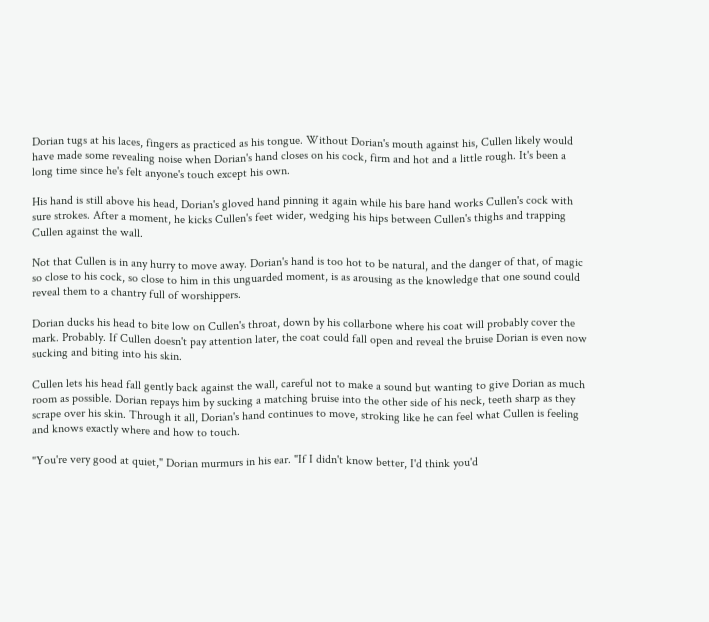Dorian tugs at his laces, fingers as practiced as his tongue. Without Dorian's mouth against his, Cullen likely would have made some revealing noise when Dorian's hand closes on his cock, firm and hot and a little rough. It's been a long time since he's felt anyone's touch except his own.

His hand is still above his head, Dorian's gloved hand pinning it again while his bare hand works Cullen's cock with sure strokes. After a moment, he kicks Cullen's feet wider, wedging his hips between Cullen's thighs and trapping Cullen against the wall.

Not that Cullen is in any hurry to move away. Dorian's hand is too hot to be natural, and the danger of that, of magic so close to his cock, so close to him in this unguarded moment, is as arousing as the knowledge that one sound could reveal them to a chantry full of worshippers.

Dorian ducks his head to bite low on Cullen's throat, down by his collarbone where his coat will probably cover the mark. Probably. If Cullen doesn't pay attention later, the coat could fall open and reveal the bruise Dorian is even now sucking and biting into his skin.

Cullen lets his head fall gently back against the wall, careful not to make a sound but wanting to give Dorian as much room as possible. Dorian repays him by sucking a matching bruise into the other side of his neck, teeth sharp as they scrape over his skin. Through it all, Dorian's hand continues to move, stroking like he can feel what Cullen is feeling and knows exactly where and how to touch.

"You're very good at quiet," Dorian murmurs in his ear. "If I didn't know better, I'd think you'd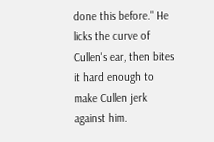done this before." He licks the curve of Cullen's ear, then bites it hard enough to make Cullen jerk against him.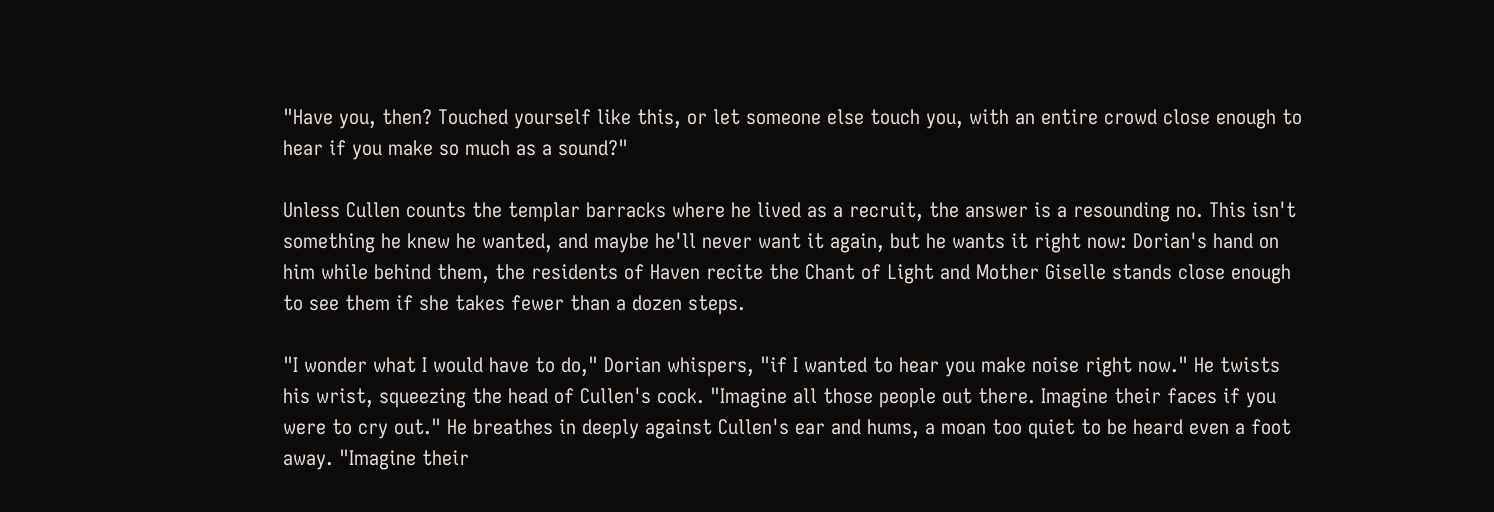"Have you, then? Touched yourself like this, or let someone else touch you, with an entire crowd close enough to hear if you make so much as a sound?"

Unless Cullen counts the templar barracks where he lived as a recruit, the answer is a resounding no. This isn't something he knew he wanted, and maybe he'll never want it again, but he wants it right now: Dorian's hand on him while behind them, the residents of Haven recite the Chant of Light and Mother Giselle stands close enough to see them if she takes fewer than a dozen steps.

"I wonder what I would have to do," Dorian whispers, "if I wanted to hear you make noise right now." He twists his wrist, squeezing the head of Cullen's cock. "Imagine all those people out there. Imagine their faces if you were to cry out." He breathes in deeply against Cullen's ear and hums, a moan too quiet to be heard even a foot away. "Imagine their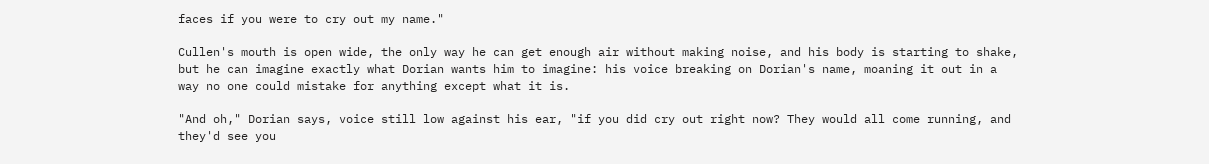faces if you were to cry out my name."

Cullen's mouth is open wide, the only way he can get enough air without making noise, and his body is starting to shake, but he can imagine exactly what Dorian wants him to imagine: his voice breaking on Dorian's name, moaning it out in a way no one could mistake for anything except what it is.

"And oh," Dorian says, voice still low against his ear, "if you did cry out right now? They would all come running, and they'd see you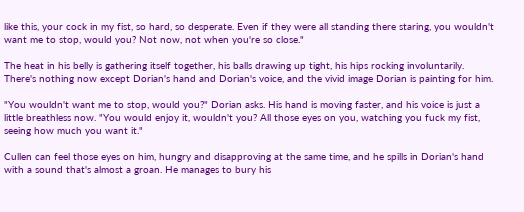like this, your cock in my fist, so hard, so desperate. Even if they were all standing there staring, you wouldn't want me to stop, would you? Not now, not when you're so close."

The heat in his belly is gathering itself together, his balls drawing up tight, his hips rocking involuntarily. There's nothing now except Dorian's hand and Dorian's voice, and the vivid image Dorian is painting for him.

"You wouldn't want me to stop, would you?" Dorian asks. His hand is moving faster, and his voice is just a little breathless now. "You would enjoy it, wouldn't you? All those eyes on you, watching you fuck my fist, seeing how much you want it."

Cullen can feel those eyes on him, hungry and disapproving at the same time, and he spills in Dorian's hand with a sound that's almost a groan. He manages to bury his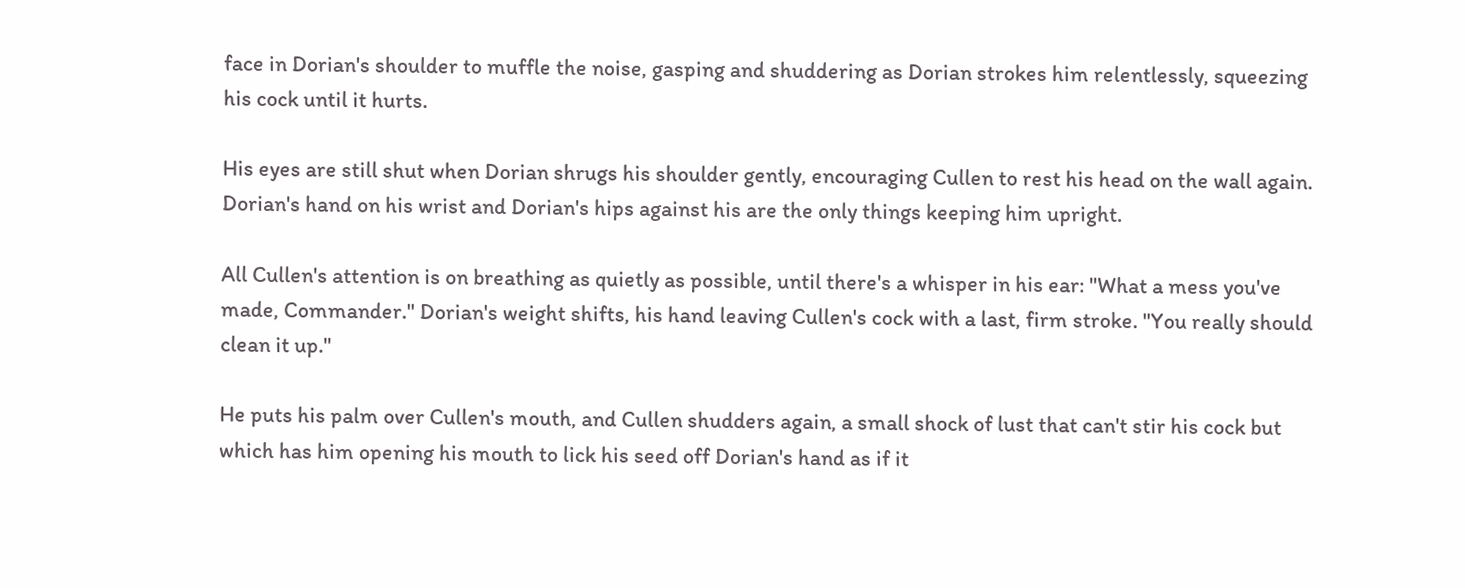face in Dorian's shoulder to muffle the noise, gasping and shuddering as Dorian strokes him relentlessly, squeezing his cock until it hurts.

His eyes are still shut when Dorian shrugs his shoulder gently, encouraging Cullen to rest his head on the wall again. Dorian's hand on his wrist and Dorian's hips against his are the only things keeping him upright.

All Cullen's attention is on breathing as quietly as possible, until there's a whisper in his ear: "What a mess you've made, Commander." Dorian's weight shifts, his hand leaving Cullen's cock with a last, firm stroke. "You really should clean it up."

He puts his palm over Cullen's mouth, and Cullen shudders again, a small shock of lust that can't stir his cock but which has him opening his mouth to lick his seed off Dorian's hand as if it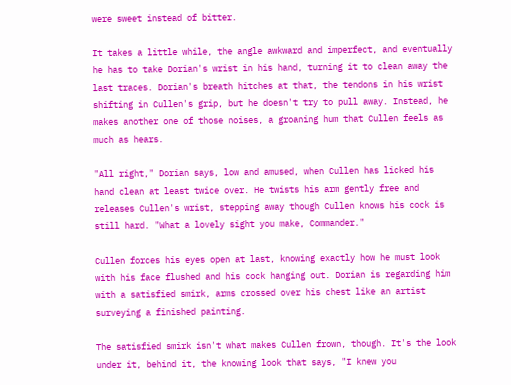were sweet instead of bitter.

It takes a little while, the angle awkward and imperfect, and eventually he has to take Dorian's wrist in his hand, turning it to clean away the last traces. Dorian's breath hitches at that, the tendons in his wrist shifting in Cullen's grip, but he doesn't try to pull away. Instead, he makes another one of those noises, a groaning hum that Cullen feels as much as hears.

"All right," Dorian says, low and amused, when Cullen has licked his hand clean at least twice over. He twists his arm gently free and releases Cullen's wrist, stepping away though Cullen knows his cock is still hard. "What a lovely sight you make, Commander."

Cullen forces his eyes open at last, knowing exactly how he must look with his face flushed and his cock hanging out. Dorian is regarding him with a satisfied smirk, arms crossed over his chest like an artist surveying a finished painting.

The satisfied smirk isn't what makes Cullen frown, though. It's the look under it, behind it, the knowing look that says, "I knew you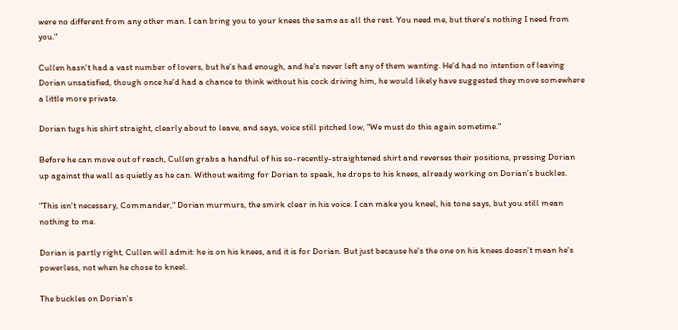were no different from any other man. I can bring you to your knees the same as all the rest. You need me, but there's nothing I need from you."

Cullen hasn't had a vast number of lovers, but he's had enough, and he's never left any of them wanting. He'd had no intention of leaving Dorian unsatisfied, though once he'd had a chance to think without his cock driving him, he would likely have suggested they move somewhere a little more private.

Dorian tugs his shirt straight, clearly about to leave, and says, voice still pitched low, "We must do this again sometime."

Before he can move out of reach, Cullen grabs a handful of his so-recently-straightened shirt and reverses their positions, pressing Dorian up against the wall as quietly as he can. Without waiting for Dorian to speak, he drops to his knees, already working on Dorian's buckles.

"This isn't necessary, Commander," Dorian murmurs, the smirk clear in his voice. I can make you kneel, his tone says, but you still mean nothing to me.

Dorian is partly right, Cullen will admit: he is on his knees, and it is for Dorian. But just because he's the one on his knees doesn't mean he's powerless, not when he chose to kneel.

The buckles on Dorian's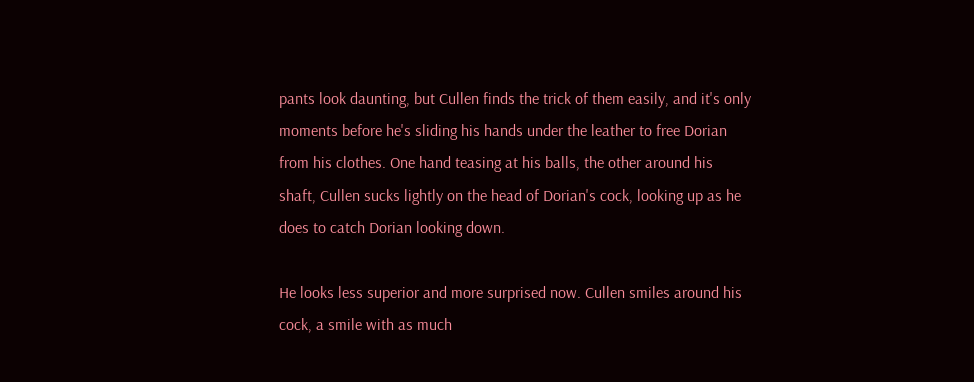pants look daunting, but Cullen finds the trick of them easily, and it's only moments before he's sliding his hands under the leather to free Dorian from his clothes. One hand teasing at his balls, the other around his shaft, Cullen sucks lightly on the head of Dorian's cock, looking up as he does to catch Dorian looking down.

He looks less superior and more surprised now. Cullen smiles around his cock, a smile with as much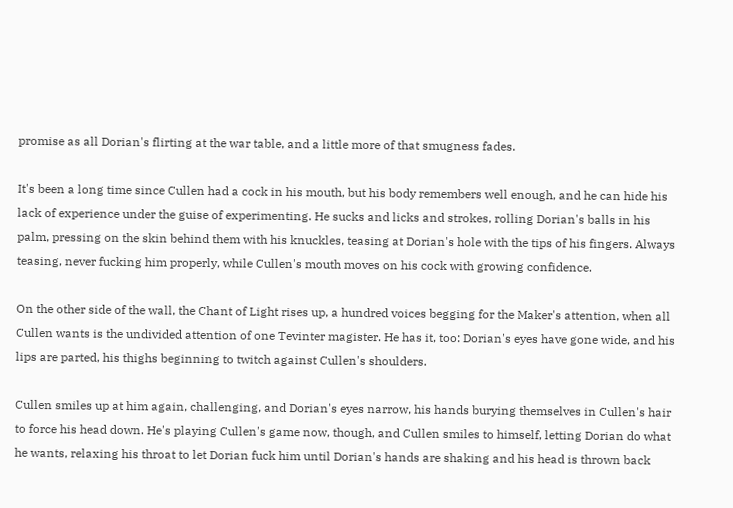promise as all Dorian's flirting at the war table, and a little more of that smugness fades.

It's been a long time since Cullen had a cock in his mouth, but his body remembers well enough, and he can hide his lack of experience under the guise of experimenting. He sucks and licks and strokes, rolling Dorian's balls in his palm, pressing on the skin behind them with his knuckles, teasing at Dorian's hole with the tips of his fingers. Always teasing, never fucking him properly, while Cullen's mouth moves on his cock with growing confidence.

On the other side of the wall, the Chant of Light rises up, a hundred voices begging for the Maker's attention, when all Cullen wants is the undivided attention of one Tevinter magister. He has it, too: Dorian's eyes have gone wide, and his lips are parted, his thighs beginning to twitch against Cullen's shoulders.

Cullen smiles up at him again, challenging, and Dorian's eyes narrow, his hands burying themselves in Cullen's hair to force his head down. He's playing Cullen's game now, though, and Cullen smiles to himself, letting Dorian do what he wants, relaxing his throat to let Dorian fuck him until Dorian's hands are shaking and his head is thrown back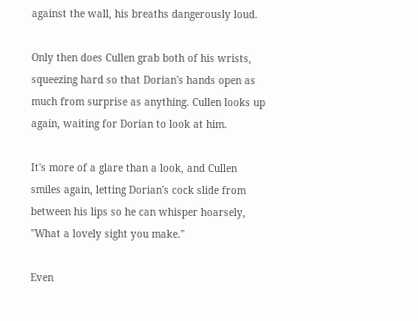against the wall, his breaths dangerously loud.

Only then does Cullen grab both of his wrists, squeezing hard so that Dorian's hands open as much from surprise as anything. Cullen looks up again, waiting for Dorian to look at him.

It's more of a glare than a look, and Cullen smiles again, letting Dorian's cock slide from between his lips so he can whisper hoarsely, "What a lovely sight you make."

Even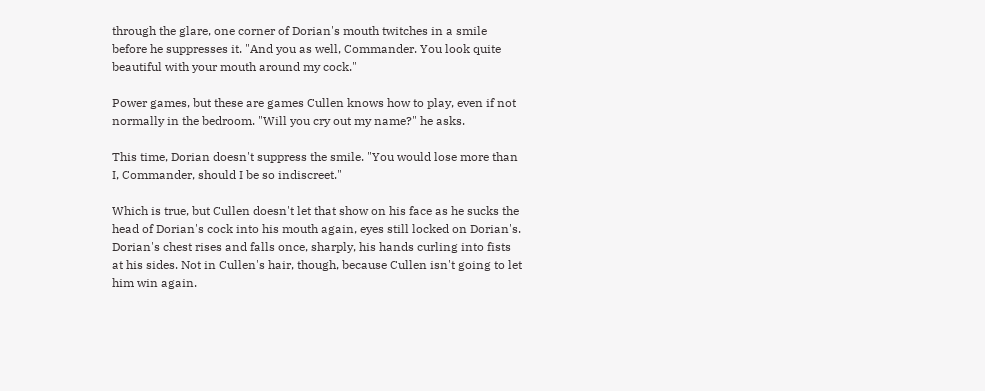through the glare, one corner of Dorian's mouth twitches in a smile before he suppresses it. "And you as well, Commander. You look quite beautiful with your mouth around my cock."

Power games, but these are games Cullen knows how to play, even if not normally in the bedroom. "Will you cry out my name?" he asks.

This time, Dorian doesn't suppress the smile. "You would lose more than I, Commander, should I be so indiscreet."

Which is true, but Cullen doesn't let that show on his face as he sucks the head of Dorian's cock into his mouth again, eyes still locked on Dorian's. Dorian's chest rises and falls once, sharply, his hands curling into fists at his sides. Not in Cullen's hair, though, because Cullen isn't going to let him win again.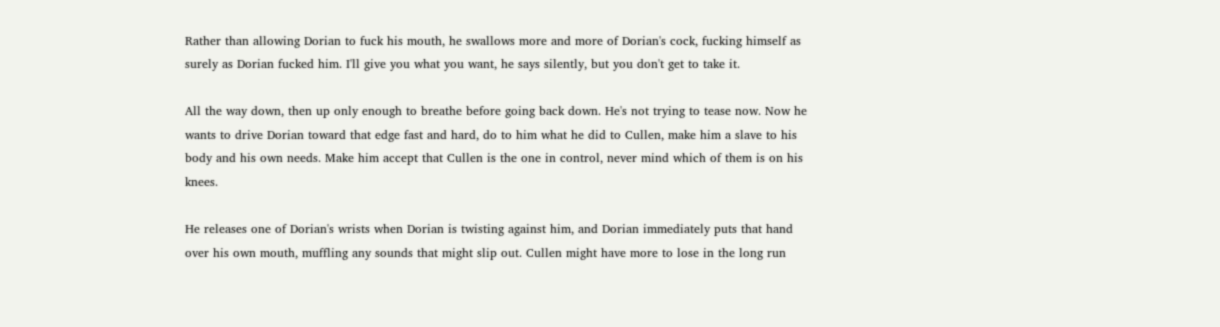Rather than allowing Dorian to fuck his mouth, he swallows more and more of Dorian's cock, fucking himself as surely as Dorian fucked him. I'll give you what you want, he says silently, but you don't get to take it.

All the way down, then up only enough to breathe before going back down. He's not trying to tease now. Now he wants to drive Dorian toward that edge fast and hard, do to him what he did to Cullen, make him a slave to his body and his own needs. Make him accept that Cullen is the one in control, never mind which of them is on his knees.

He releases one of Dorian's wrists when Dorian is twisting against him, and Dorian immediately puts that hand over his own mouth, muffling any sounds that might slip out. Cullen might have more to lose in the long run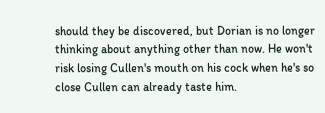should they be discovered, but Dorian is no longer thinking about anything other than now. He won't risk losing Cullen's mouth on his cock when he's so close Cullen can already taste him.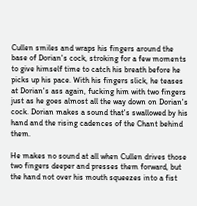Cullen smiles and wraps his fingers around the base of Dorian's cock, stroking for a few moments to give himself time to catch his breath before he picks up his pace. With his fingers slick, he teases at Dorian's ass again, fucking him with two fingers just as he goes almost all the way down on Dorian's cock. Dorian makes a sound that's swallowed by his hand and the rising cadences of the Chant behind them.

He makes no sound at all when Cullen drives those two fingers deeper and presses them forward, but the hand not over his mouth squeezes into a fist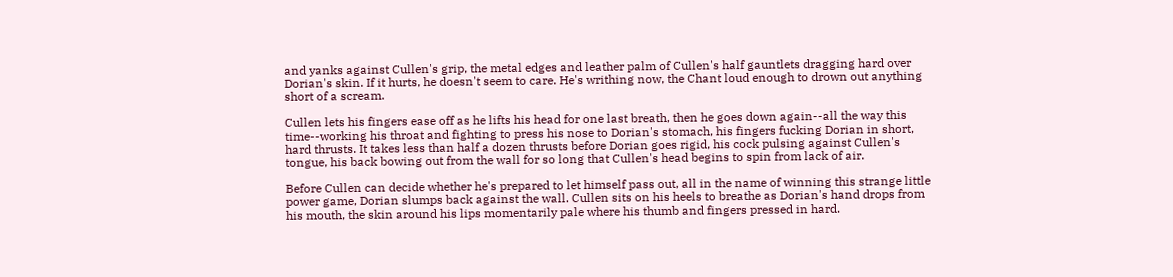and yanks against Cullen's grip, the metal edges and leather palm of Cullen's half gauntlets dragging hard over Dorian's skin. If it hurts, he doesn't seem to care. He's writhing now, the Chant loud enough to drown out anything short of a scream.

Cullen lets his fingers ease off as he lifts his head for one last breath, then he goes down again--all the way this time--working his throat and fighting to press his nose to Dorian's stomach, his fingers fucking Dorian in short, hard thrusts. It takes less than half a dozen thrusts before Dorian goes rigid, his cock pulsing against Cullen's tongue, his back bowing out from the wall for so long that Cullen's head begins to spin from lack of air.

Before Cullen can decide whether he's prepared to let himself pass out, all in the name of winning this strange little power game, Dorian slumps back against the wall. Cullen sits on his heels to breathe as Dorian's hand drops from his mouth, the skin around his lips momentarily pale where his thumb and fingers pressed in hard.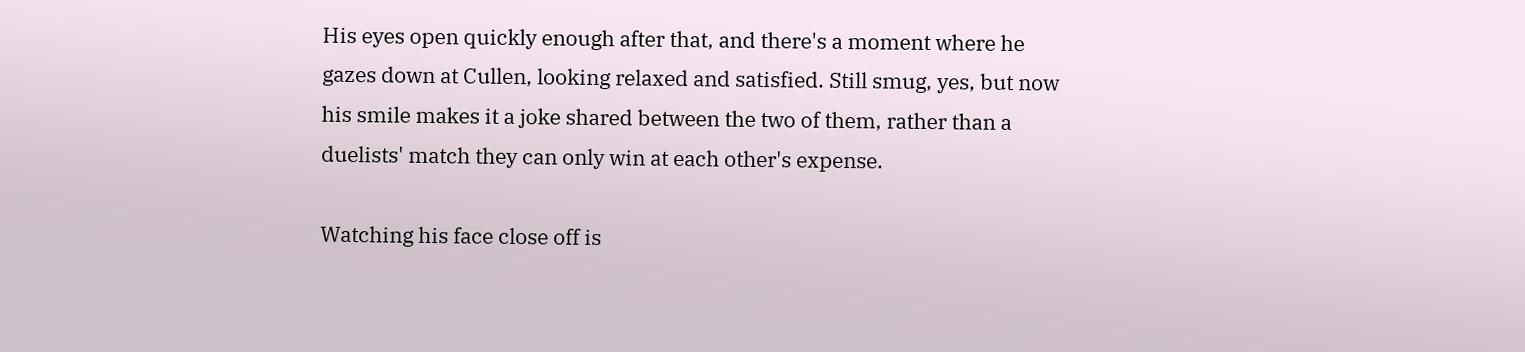His eyes open quickly enough after that, and there's a moment where he gazes down at Cullen, looking relaxed and satisfied. Still smug, yes, but now his smile makes it a joke shared between the two of them, rather than a duelists' match they can only win at each other's expense.

Watching his face close off is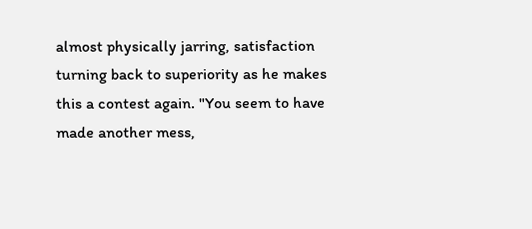almost physically jarring, satisfaction turning back to superiority as he makes this a contest again. "You seem to have made another mess,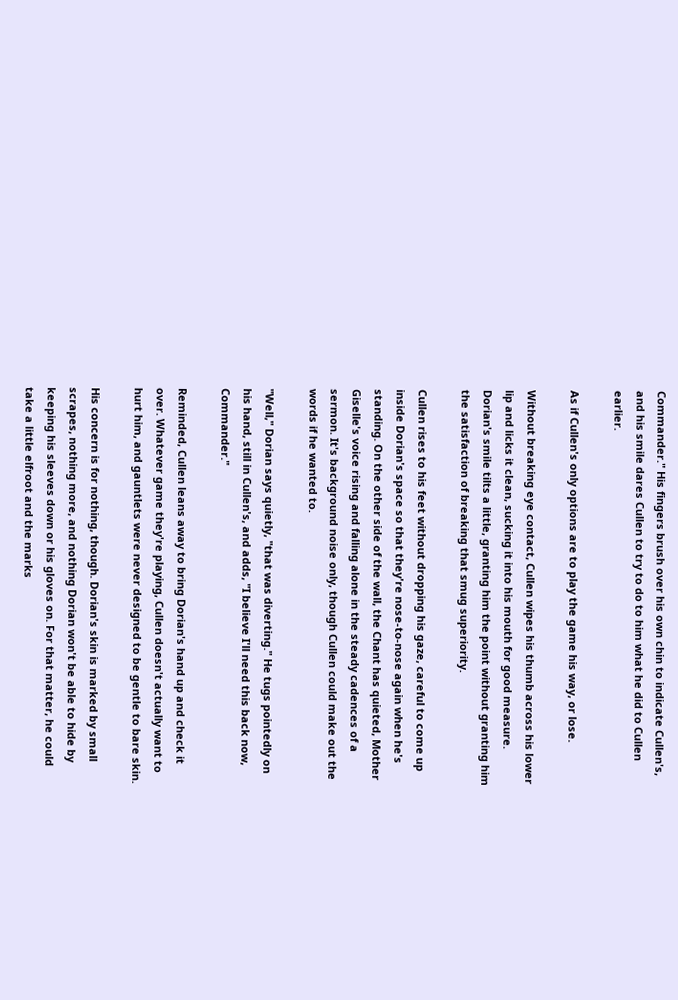Commander." His fingers brush over his own chin to indicate Cullen's, and his smile dares Cullen to try to do to him what he did to Cullen earlier.

As if Cullen's only options are to play the game his way, or lose.

Without breaking eye contact, Cullen wipes his thumb across his lower lip and licks it clean, sucking it into his mouth for good measure. Dorian's smile tilts a little, granting him the point without granting him the satisfaction of breaking that smug superiority.

Cullen rises to his feet without dropping his gaze, careful to come up inside Dorian's space so that they're nose-to-nose again when he's standing. On the other side of the wall, the Chant has quieted, Mother Giselle's voice rising and falling alone in the steady cadences of a sermon. It's background noise only, though Cullen could make out the words if he wanted to.

"Well," Dorian says quietly, "that was diverting." He tugs pointedly on his hand, still in Cullen's, and adds, "I believe I'll need this back now, Commander."

Reminded, Cullen leans away to bring Dorian's hand up and check it over. Whatever game they're playing, Cullen doesn't actually want to hurt him, and gauntlets were never designed to be gentle to bare skin.

His concern is for nothing, though. Dorian's skin is marked by small scrapes, nothing more, and nothing Dorian won't be able to hide by keeping his sleeves down or his gloves on. For that matter, he could take a little elfroot and the marks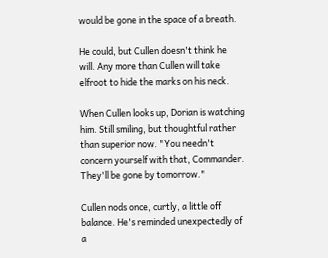would be gone in the space of a breath.

He could, but Cullen doesn't think he will. Any more than Cullen will take elfroot to hide the marks on his neck.

When Cullen looks up, Dorian is watching him. Still smiling, but thoughtful rather than superior now. "You needn't concern yourself with that, Commander. They'll be gone by tomorrow."

Cullen nods once, curtly, a little off balance. He's reminded unexpectedly of a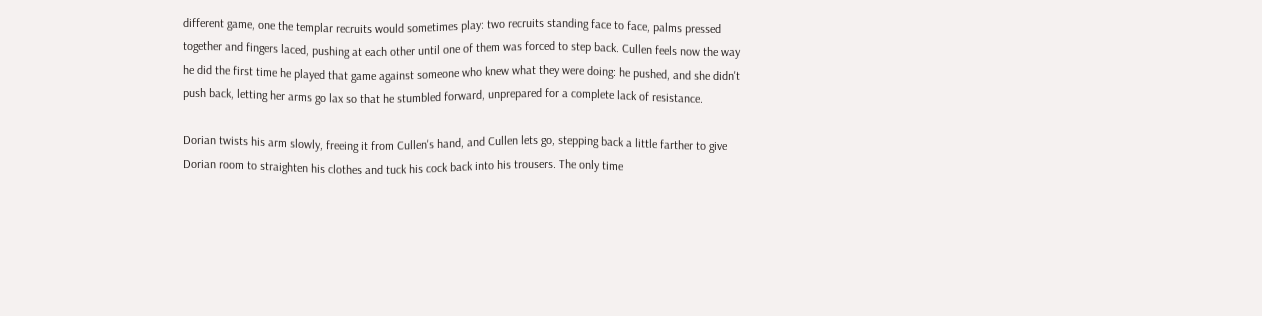different game, one the templar recruits would sometimes play: two recruits standing face to face, palms pressed together and fingers laced, pushing at each other until one of them was forced to step back. Cullen feels now the way he did the first time he played that game against someone who knew what they were doing: he pushed, and she didn't push back, letting her arms go lax so that he stumbled forward, unprepared for a complete lack of resistance.

Dorian twists his arm slowly, freeing it from Cullen's hand, and Cullen lets go, stepping back a little farther to give Dorian room to straighten his clothes and tuck his cock back into his trousers. The only time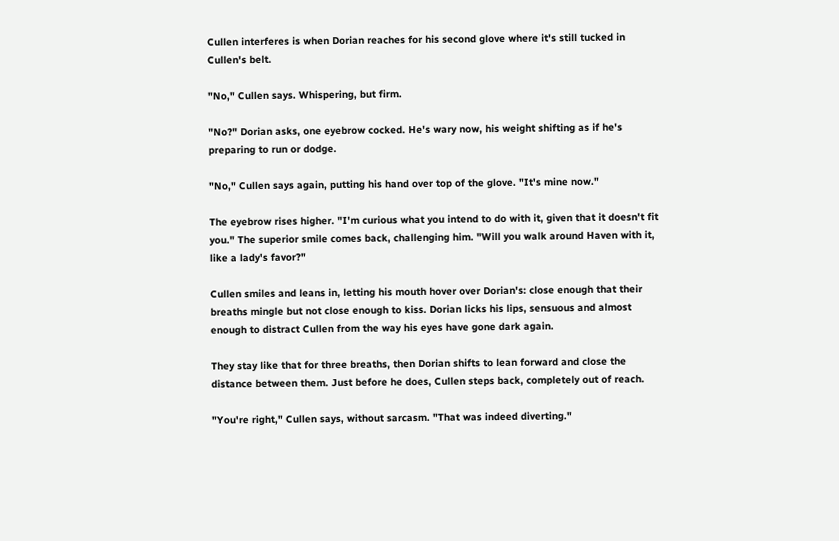Cullen interferes is when Dorian reaches for his second glove where it's still tucked in Cullen's belt.

"No," Cullen says. Whispering, but firm.

"No?" Dorian asks, one eyebrow cocked. He's wary now, his weight shifting as if he's preparing to run or dodge.

"No," Cullen says again, putting his hand over top of the glove. "It's mine now."

The eyebrow rises higher. "I'm curious what you intend to do with it, given that it doesn't fit you." The superior smile comes back, challenging him. "Will you walk around Haven with it, like a lady's favor?"

Cullen smiles and leans in, letting his mouth hover over Dorian's: close enough that their breaths mingle but not close enough to kiss. Dorian licks his lips, sensuous and almost enough to distract Cullen from the way his eyes have gone dark again.

They stay like that for three breaths, then Dorian shifts to lean forward and close the distance between them. Just before he does, Cullen steps back, completely out of reach.

"You're right," Cullen says, without sarcasm. "That was indeed diverting."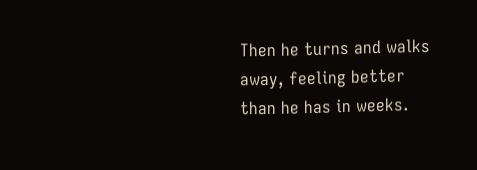Then he turns and walks away, feeling better than he has in weeks.